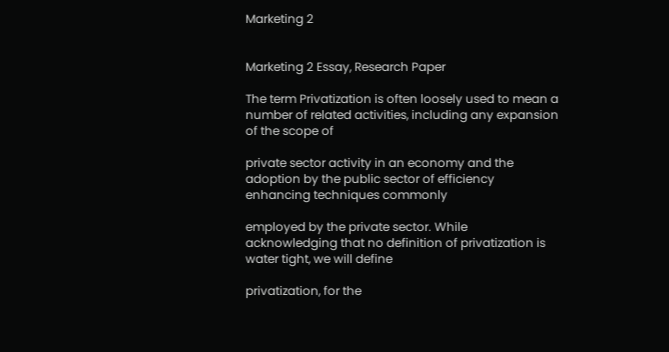Marketing 2


Marketing 2 Essay, Research Paper

The term Privatization is often loosely used to mean a number of related activities, including any expansion of the scope of

private sector activity in an economy and the adoption by the public sector of efficiency enhancing techniques commonly

employed by the private sector. While acknowledging that no definition of privatization is water tight, we will define

privatization, for the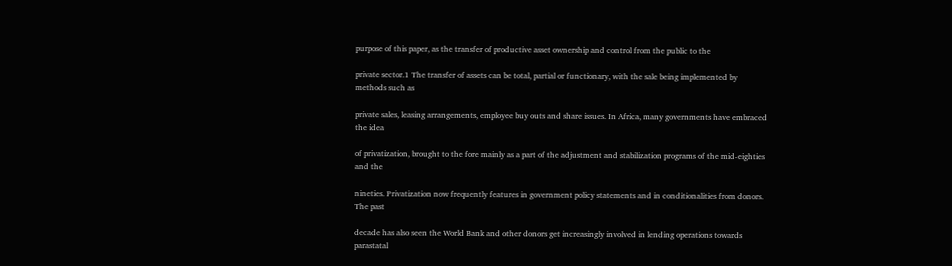purpose of this paper, as the transfer of productive asset ownership and control from the public to the

private sector.1 The transfer of assets can be total, partial or functionary, with the sale being implemented by methods such as

private sales, leasing arrangements, employee buy outs and share issues. In Africa, many governments have embraced the idea

of privatization, brought to the fore mainly as a part of the adjustment and stabilization programs of the mid-eighties and the

nineties. Privatization now frequently features in government policy statements and in conditionalities from donors. The past

decade has also seen the World Bank and other donors get increasingly involved in lending operations towards parastatal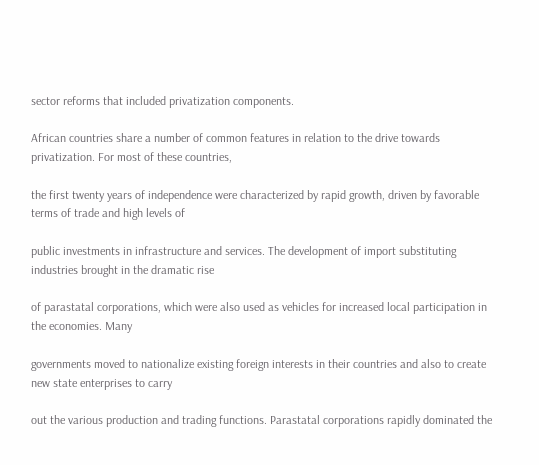sector reforms that included privatization components.

African countries share a number of common features in relation to the drive towards privatization. For most of these countries,

the first twenty years of independence were characterized by rapid growth, driven by favorable terms of trade and high levels of

public investments in infrastructure and services. The development of import substituting industries brought in the dramatic rise

of parastatal corporations, which were also used as vehicles for increased local participation in the economies. Many

governments moved to nationalize existing foreign interests in their countries and also to create new state enterprises to carry

out the various production and trading functions. Parastatal corporations rapidly dominated the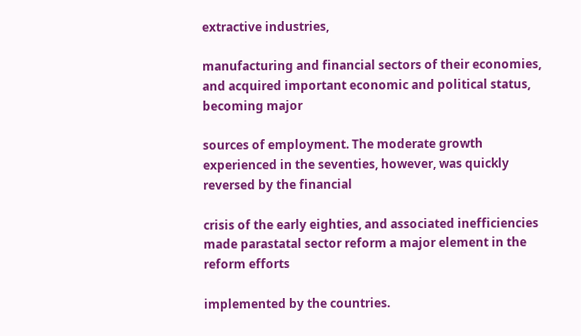extractive industries,

manufacturing and financial sectors of their economies, and acquired important economic and political status, becoming major

sources of employment. The moderate growth experienced in the seventies, however, was quickly reversed by the financial

crisis of the early eighties, and associated inefficiencies made parastatal sector reform a major element in the reform efforts

implemented by the countries.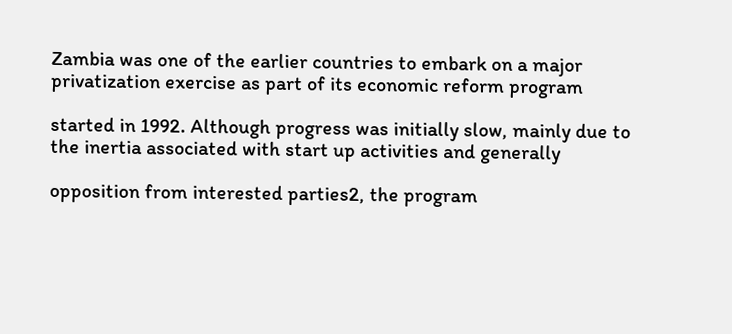Zambia was one of the earlier countries to embark on a major privatization exercise as part of its economic reform program

started in 1992. Although progress was initially slow, mainly due to the inertia associated with start up activities and generally

opposition from interested parties2, the program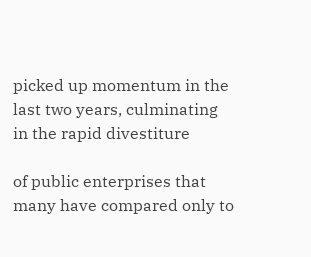picked up momentum in the last two years, culminating in the rapid divestiture

of public enterprises that many have compared only to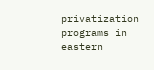privatization programs in eastern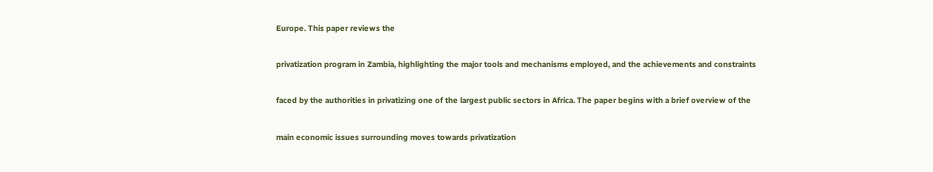Europe. This paper reviews the

privatization program in Zambia, highlighting the major tools and mechanisms employed, and the achievements and constraints

faced by the authorities in privatizing one of the largest public sectors in Africa. The paper begins with a brief overview of the

main economic issues surrounding moves towards privatization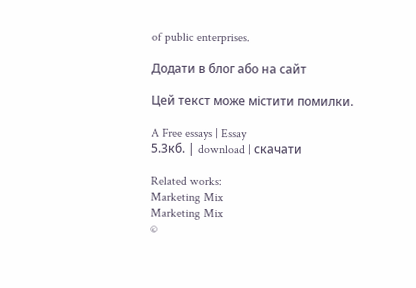of public enterprises.

Додати в блог або на сайт

Цей текст може містити помилки.

A Free essays | Essay
5.3кб. | download | скачати

Related works:
Marketing Mix
Marketing Mix
©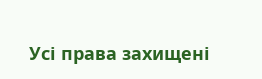Усі права захищені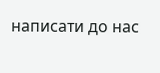написати до нас